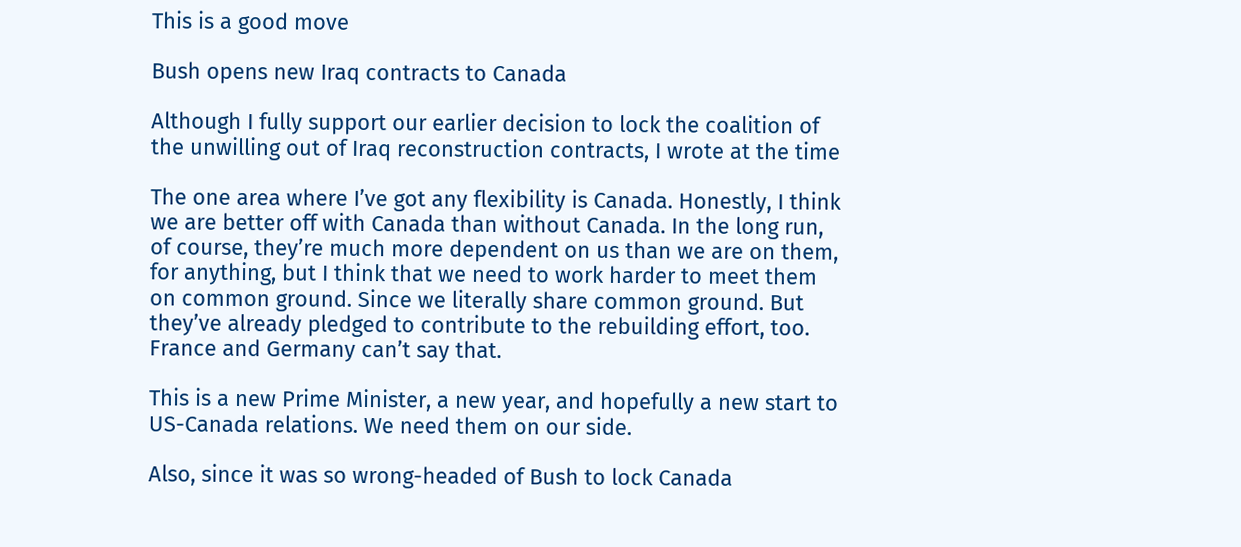This is a good move

Bush opens new Iraq contracts to Canada

Although I fully support our earlier decision to lock the coalition of the unwilling out of Iraq reconstruction contracts, I wrote at the time

The one area where I’ve got any flexibility is Canada. Honestly, I think we are better off with Canada than without Canada. In the long run, of course, they’re much more dependent on us than we are on them, for anything, but I think that we need to work harder to meet them on common ground. Since we literally share common ground. But they’ve already pledged to contribute to the rebuilding effort, too. France and Germany can’t say that.

This is a new Prime Minister, a new year, and hopefully a new start to US-Canada relations. We need them on our side.

Also, since it was so wrong-headed of Bush to lock Canada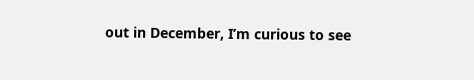out in December, I’m curious to see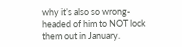why it’s also so wrong-headed of him to NOT lock them out in January.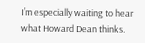I’m especially waiting to hear what Howard Dean thinks.